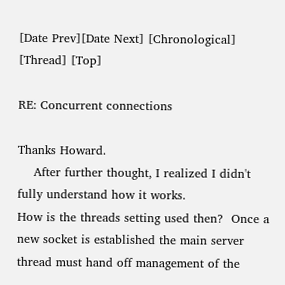[Date Prev][Date Next] [Chronological] [Thread] [Top]

RE: Concurrent connections

Thanks Howard.
    After further thought, I realized I didn't fully understand how it works.
How is the threads setting used then?  Once a new socket is established the main server thread must hand off management of the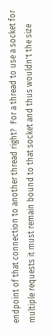endpoint of that connection to another thread right?  For a thread to use a socket for multiple requests it must remain bound to that socket and thus wouldn't the size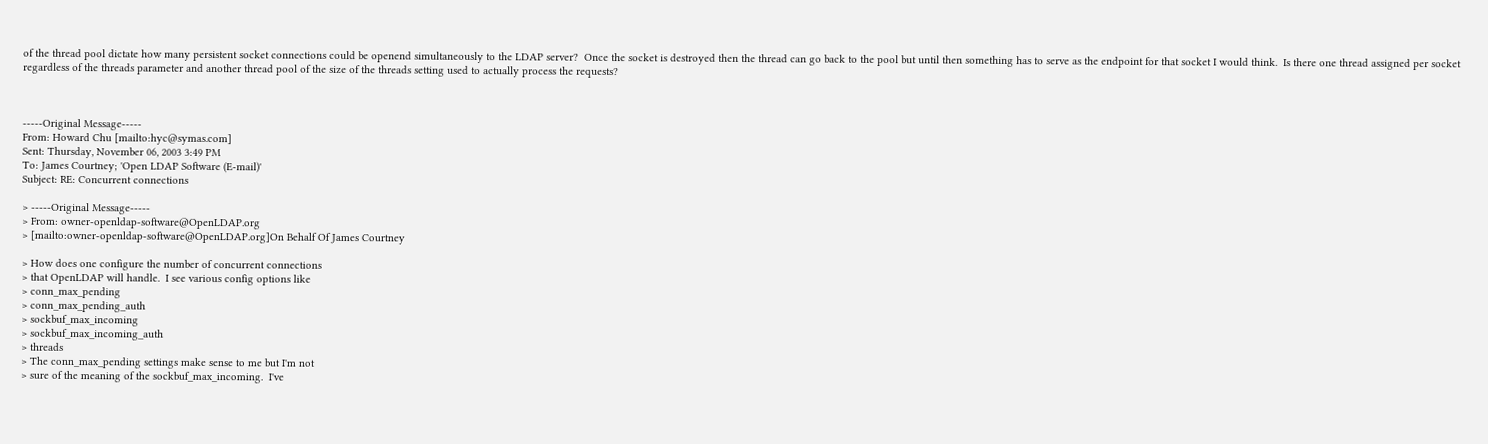of the thread pool dictate how many persistent socket connections could be openend simultaneously to the LDAP server?  Once the socket is destroyed then the thread can go back to the pool but until then something has to serve as the endpoint for that socket I would think.  Is there one thread assigned per socket regardless of the threads parameter and another thread pool of the size of the threads setting used to actually process the requests?



-----Original Message-----
From: Howard Chu [mailto:hyc@symas.com]
Sent: Thursday, November 06, 2003 3:49 PM
To: James Courtney; 'Open LDAP Software (E-mail)'
Subject: RE: Concurrent connections

> -----Original Message-----
> From: owner-openldap-software@OpenLDAP.org
> [mailto:owner-openldap-software@OpenLDAP.org]On Behalf Of James Courtney

> How does one configure the number of concurrent connections
> that OpenLDAP will handle.  I see various config options like
> conn_max_pending
> conn_max_pending_auth
> sockbuf_max_incoming
> sockbuf_max_incoming_auth
> threads
> The conn_max_pending settings make sense to me but I'm not
> sure of the meaning of the sockbuf_max_incoming.  I've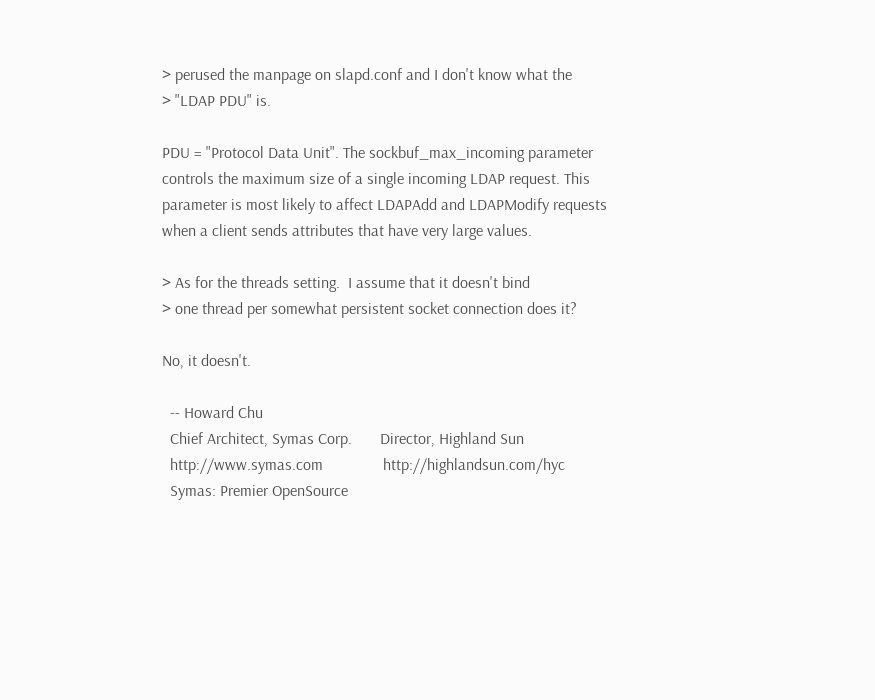> perused the manpage on slapd.conf and I don't know what the
> "LDAP PDU" is.

PDU = "Protocol Data Unit". The sockbuf_max_incoming parameter controls the maximum size of a single incoming LDAP request. This parameter is most likely to affect LDAPAdd and LDAPModify requests when a client sends attributes that have very large values.

> As for the threads setting.  I assume that it doesn't bind
> one thread per somewhat persistent socket connection does it?

No, it doesn't.

  -- Howard Chu
  Chief Architect, Symas Corp.       Director, Highland Sun
  http://www.symas.com               http://highlandsun.com/hyc
  Symas: Premier OpenSource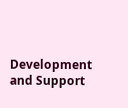Development and Support